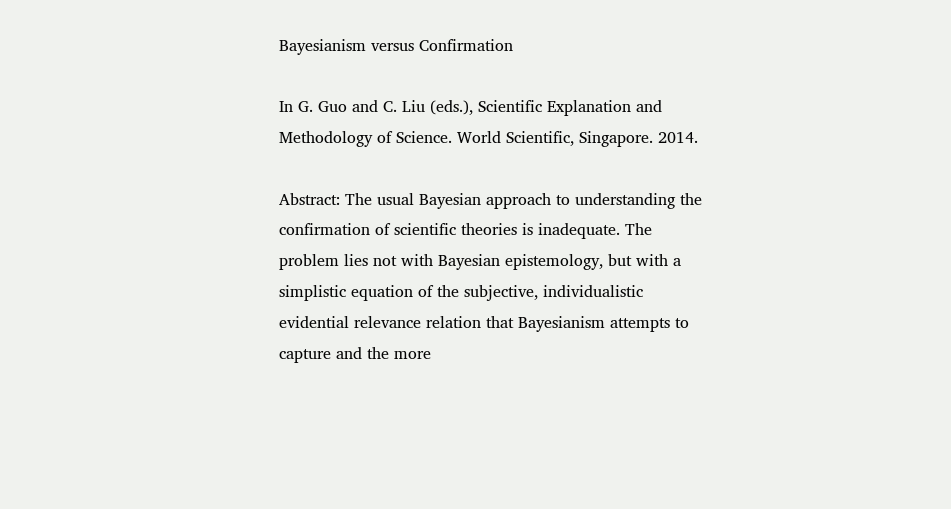Bayesianism versus Confirmation

In G. Guo and C. Liu (eds.), Scientific Explanation and Methodology of Science. World Scientific, Singapore. 2014.

Abstract: The usual Bayesian approach to understanding the confirmation of scientific theories is inadequate. The problem lies not with Bayesian epistemology, but with a simplistic equation of the subjective, individualistic evidential relevance relation that Bayesianism attempts to capture and the more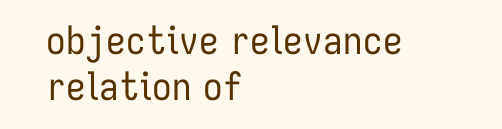objective relevance relation of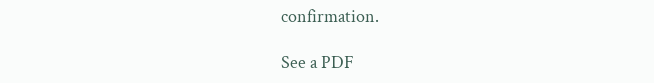confirmation.

See a PDF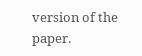version of the paper.